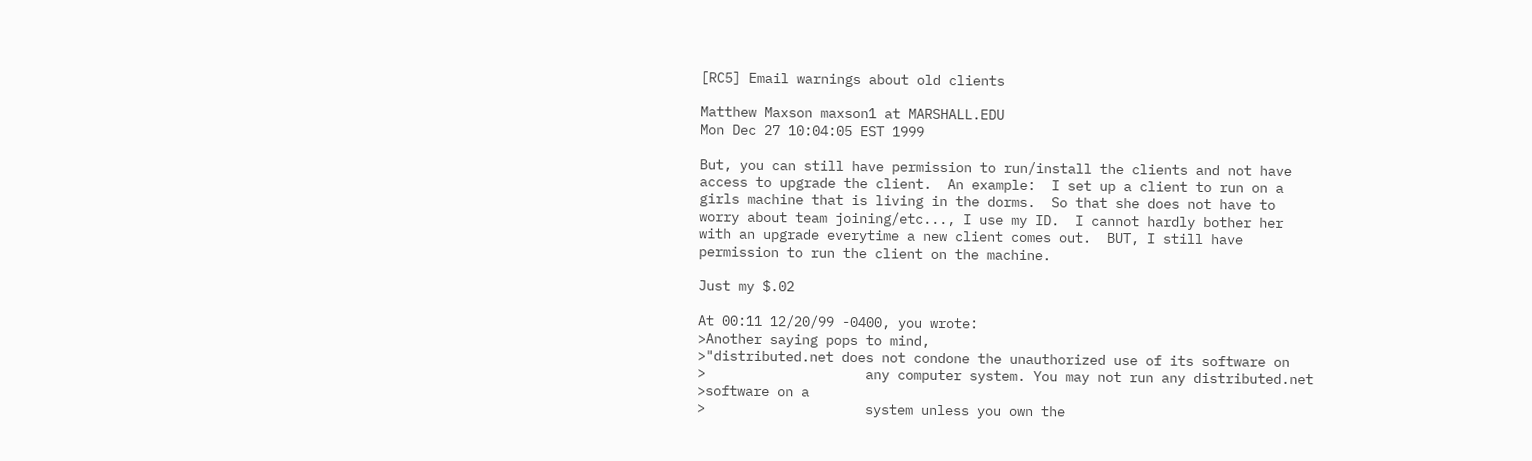[RC5] Email warnings about old clients

Matthew Maxson maxson1 at MARSHALL.EDU
Mon Dec 27 10:04:05 EST 1999

But, you can still have permission to run/install the clients and not have
access to upgrade the client.  An example:  I set up a client to run on a
girls machine that is living in the dorms.  So that she does not have to
worry about team joining/etc..., I use my ID.  I cannot hardly bother her
with an upgrade everytime a new client comes out.  BUT, I still have
permission to run the client on the machine.

Just my $.02

At 00:11 12/20/99 -0400, you wrote:
>Another saying pops to mind,
>"distributed.net does not condone the unauthorized use of its software on
>                    any computer system. You may not run any distributed.net
>software on a
>                    system unless you own the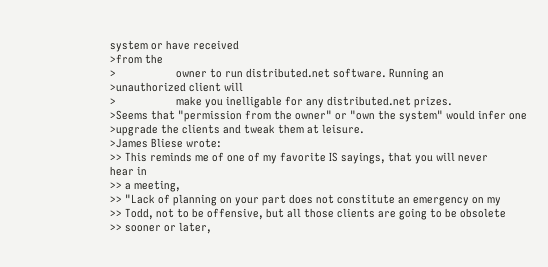system or have received
>from the
>                    owner to run distributed.net software. Running an
>unauthorized client will
>                    make you inelligable for any distributed.net prizes.
>Seems that "permission from the owner" or "own the system" would infer one
>upgrade the clients and tweak them at leisure.
>James Bliese wrote:
>> This reminds me of one of my favorite IS sayings, that you will never
hear in
>> a meeting,
>> "Lack of planning on your part does not constitute an emergency on my
>> Todd, not to be offensive, but all those clients are going to be obsolete
>> sooner or later,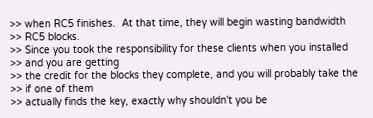>> when RC5 finishes.  At that time, they will begin wasting bandwidth
>> RC5 blocks.
>> Since you took the responsibility for these clients when you installed
>> and you are getting
>> the credit for the blocks they complete, and you will probably take the
>> if one of them
>> actually finds the key, exactly why shouldn't you be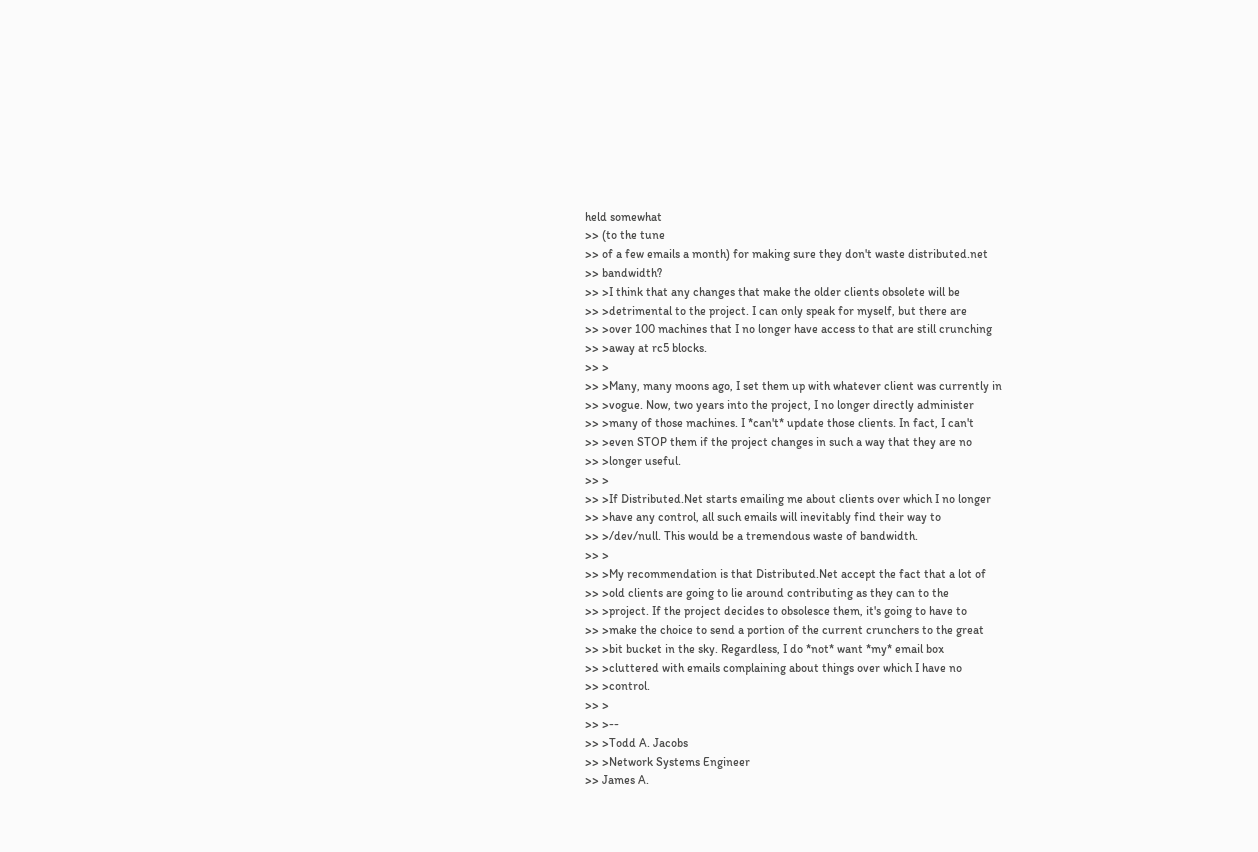held somewhat
>> (to the tune
>> of a few emails a month) for making sure they don't waste distributed.net
>> bandwidth?
>> >I think that any changes that make the older clients obsolete will be
>> >detrimental to the project. I can only speak for myself, but there are
>> >over 100 machines that I no longer have access to that are still crunching
>> >away at rc5 blocks.
>> >
>> >Many, many moons ago, I set them up with whatever client was currently in
>> >vogue. Now, two years into the project, I no longer directly administer
>> >many of those machines. I *can't* update those clients. In fact, I can't
>> >even STOP them if the project changes in such a way that they are no
>> >longer useful.
>> >
>> >If Distributed.Net starts emailing me about clients over which I no longer
>> >have any control, all such emails will inevitably find their way to
>> >/dev/null. This would be a tremendous waste of bandwidth.
>> >
>> >My recommendation is that Distributed.Net accept the fact that a lot of
>> >old clients are going to lie around contributing as they can to the
>> >project. If the project decides to obsolesce them, it's going to have to
>> >make the choice to send a portion of the current crunchers to the great
>> >bit bucket in the sky. Regardless, I do *not* want *my* email box
>> >cluttered with emails complaining about things over which I have no
>> >control.
>> >
>> >--
>> >Todd A. Jacobs
>> >Network Systems Engineer
>> James A.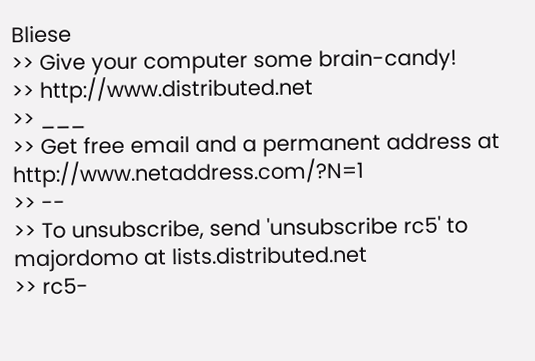Bliese
>> Give your computer some brain-candy!
>> http://www.distributed.net
>> ___
>> Get free email and a permanent address at http://www.netaddress.com/?N=1
>> --
>> To unsubscribe, send 'unsubscribe rc5' to majordomo at lists.distributed.net
>> rc5-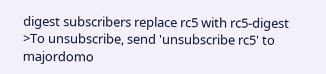digest subscribers replace rc5 with rc5-digest
>To unsubscribe, send 'unsubscribe rc5' to majordomo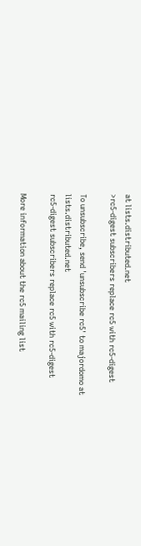at lists.distributed.net
>rc5-digest subscribers replace rc5 with rc5-digest

To unsubscribe, send 'unsubscribe rc5' to majordomo at lists.distributed.net
rc5-digest subscribers replace rc5 with rc5-digest

More information about the rc5 mailing list